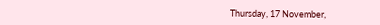Thursday, 17 November,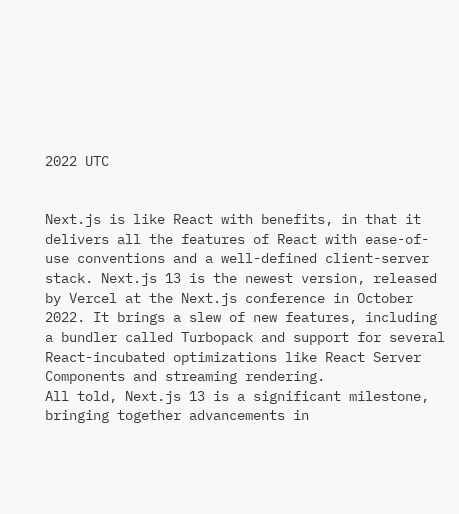2022 UTC


Next.js is like React with benefits, in that it delivers all the features of React with ease-of-use conventions and a well-defined client-server stack. Next.js 13 is the newest version, released by Vercel at the Next.js conference in October 2022. It brings a slew of new features, including a bundler called Turbopack and support for several React-incubated optimizations like React Server Components and streaming rendering.
All told, Next.js 13 is a significant milestone, bringing together advancements in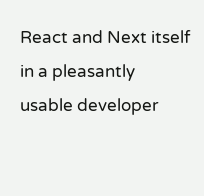React and Next itself in a pleasantly usable developer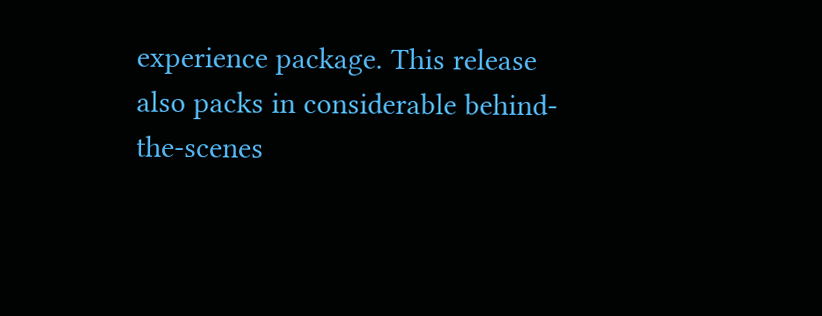experience package. This release also packs in considerable behind-the-scenes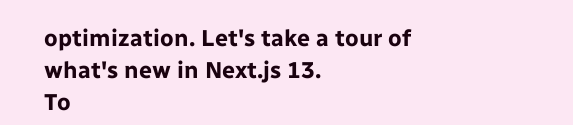optimization. Let's take a tour of what's new in Next.js 13.
To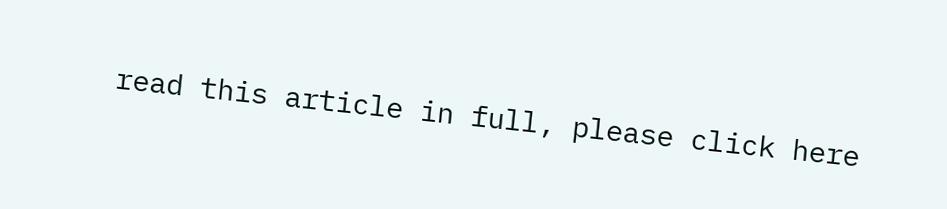read this article in full, please click here